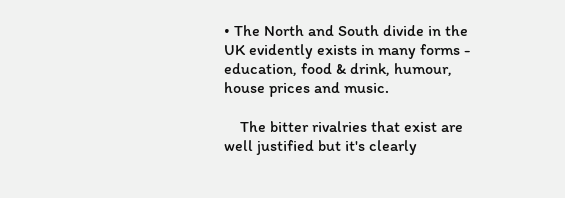• The North and South divide in the UK evidently exists in many forms - education, food & drink, humour, house prices and music.

    The bitter rivalries that exist are well justified but it's clearly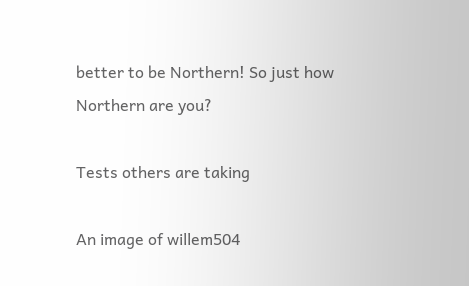better to be Northern! So just how Northern are you?

Tests others are taking

An image of willem504